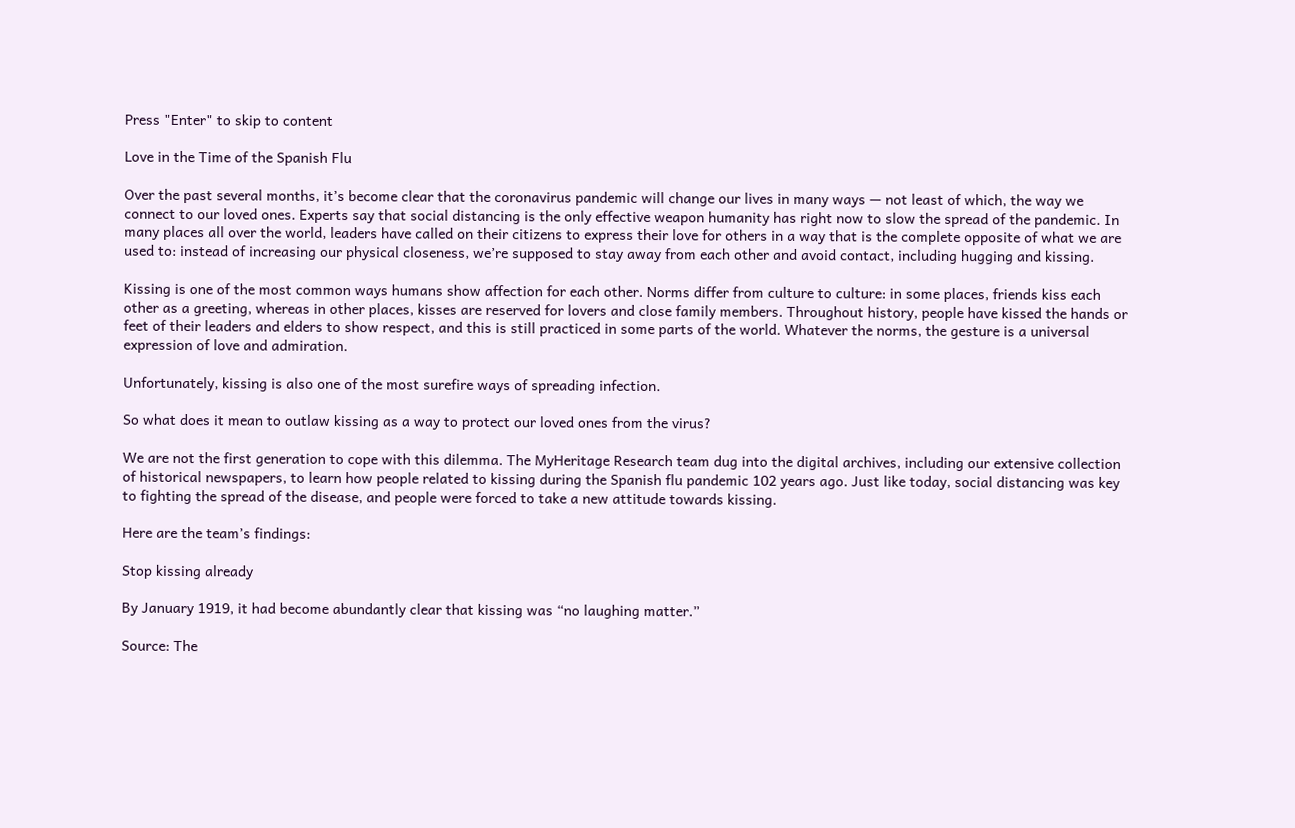Press "Enter" to skip to content

Love in the Time of the Spanish Flu

Over the past several months, it’s become clear that the coronavirus pandemic will change our lives in many ways — not least of which, the way we connect to our loved ones. Experts say that social distancing is the only effective weapon humanity has right now to slow the spread of the pandemic. In many places all over the world, leaders have called on their citizens to express their love for others in a way that is the complete opposite of what we are used to: instead of increasing our physical closeness, we’re supposed to stay away from each other and avoid contact, including hugging and kissing.

Kissing is one of the most common ways humans show affection for each other. Norms differ from culture to culture: in some places, friends kiss each other as a greeting, whereas in other places, kisses are reserved for lovers and close family members. Throughout history, people have kissed the hands or feet of their leaders and elders to show respect, and this is still practiced in some parts of the world. Whatever the norms, the gesture is a universal expression of love and admiration.

Unfortunately, kissing is also one of the most surefire ways of spreading infection.

So what does it mean to outlaw kissing as a way to protect our loved ones from the virus?

We are not the first generation to cope with this dilemma. The MyHeritage Research team dug into the digital archives, including our extensive collection of historical newspapers, to learn how people related to kissing during the Spanish flu pandemic 102 years ago. Just like today, social distancing was key to fighting the spread of the disease, and people were forced to take a new attitude towards kissing.

Here are the team’s findings:

Stop kissing already

By January 1919, it had become abundantly clear that kissing was “no laughing matter.”

Source: The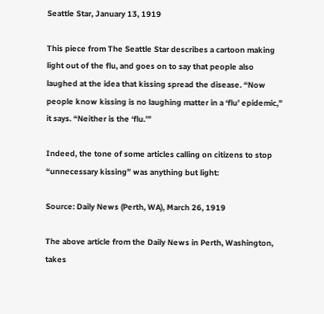Seattle Star, January 13, 1919

This piece from The Seattle Star describes a cartoon making light out of the flu, and goes on to say that people also laughed at the idea that kissing spread the disease. “Now people know kissing is no laughing matter in a ‘flu’ epidemic,” it says. “Neither is the ‘flu.’”

Indeed, the tone of some articles calling on citizens to stop “unnecessary kissing” was anything but light:

Source: Daily News (Perth, WA), March 26, 1919

The above article from the Daily News in Perth, Washington, takes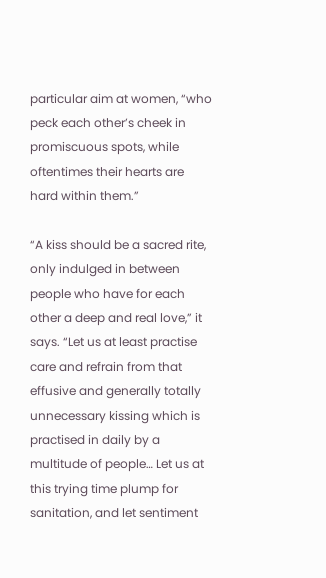particular aim at women, “who peck each other’s cheek in promiscuous spots, while oftentimes their hearts are hard within them.”

“A kiss should be a sacred rite, only indulged in between people who have for each other a deep and real love,” it says. “Let us at least practise care and refrain from that effusive and generally totally unnecessary kissing which is practised in daily by a multitude of people… Let us at this trying time plump for sanitation, and let sentiment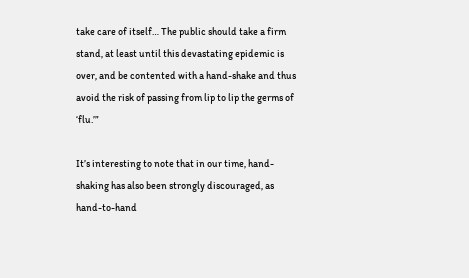take care of itself… The public should take a firm stand, at least until this devastating epidemic is over, and be contented with a hand-shake and thus avoid the risk of passing from lip to lip the germs of ‘flu.’”

It’s interesting to note that in our time, hand-shaking has also been strongly discouraged, as hand-to-hand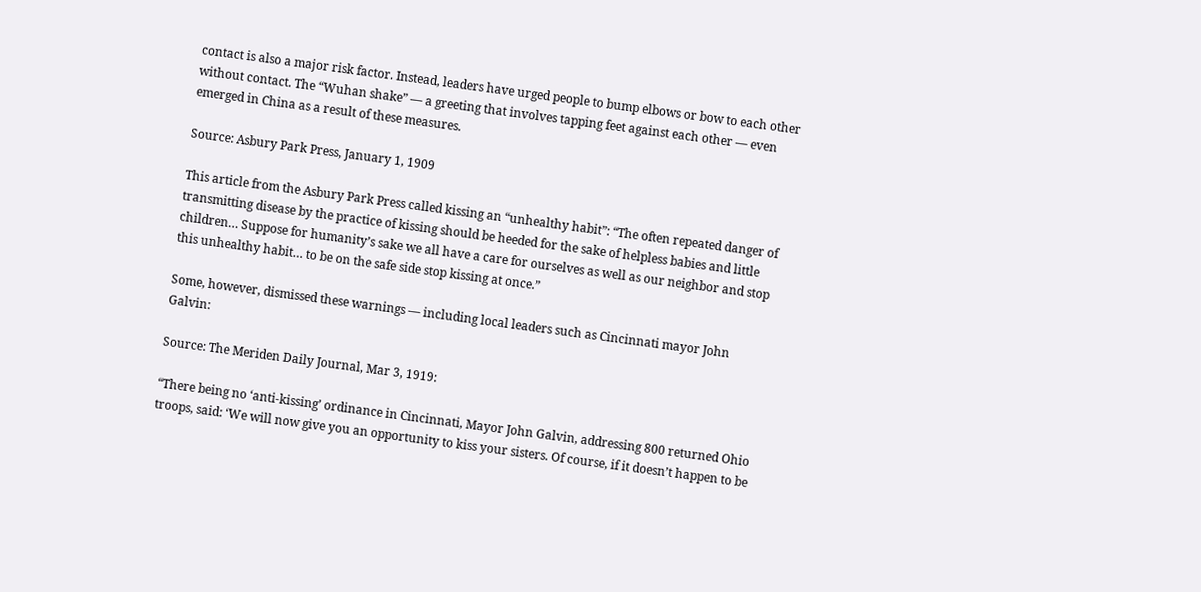contact is also a major risk factor. Instead, leaders have urged people to bump elbows or bow to each other without contact. The “Wuhan shake” — a greeting that involves tapping feet against each other — even emerged in China as a result of these measures.

Source: Asbury Park Press, January 1, 1909

This article from the Asbury Park Press called kissing an “unhealthy habit”: “The often repeated danger of transmitting disease by the practice of kissing should be heeded for the sake of helpless babies and little children… Suppose for humanity’s sake we all have a care for ourselves as well as our neighbor and stop this unhealthy habit… to be on the safe side stop kissing at once.”

Some, however, dismissed these warnings — including local leaders such as Cincinnati mayor John Galvin:

Source: The Meriden Daily Journal, Mar 3, 1919:

“There being no ‘anti-kissing’ ordinance in Cincinnati, Mayor John Galvin, addressing 800 returned Ohio troops, said: ‘We will now give you an opportunity to kiss your sisters. Of course, if it doesn’t happen to be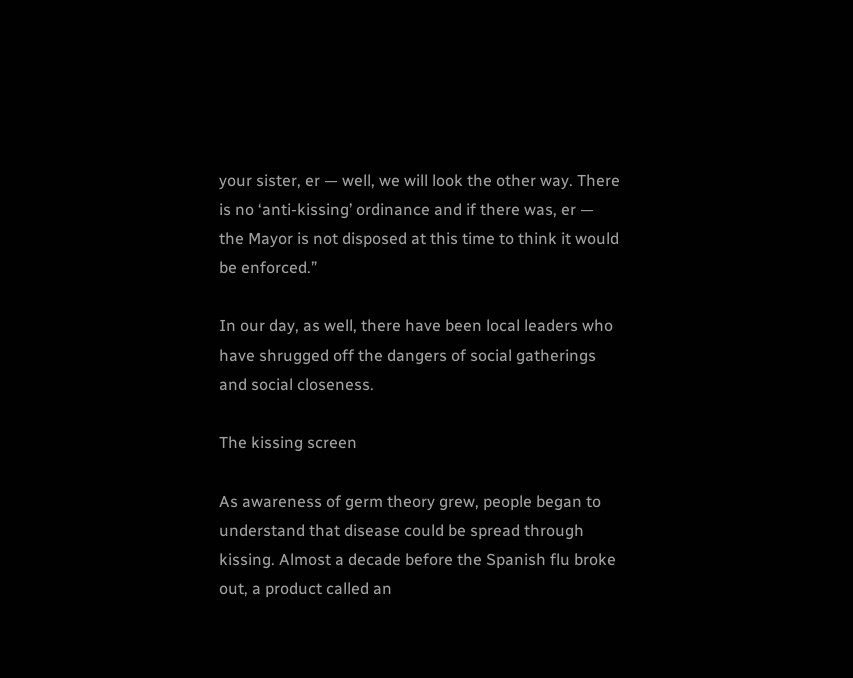your sister, er — well, we will look the other way. There is no ‘anti-kissing’ ordinance and if there was, er — the Mayor is not disposed at this time to think it would be enforced.”

In our day, as well, there have been local leaders who have shrugged off the dangers of social gatherings and social closeness.

The kissing screen

As awareness of germ theory grew, people began to understand that disease could be spread through kissing. Almost a decade before the Spanish flu broke out, a product called an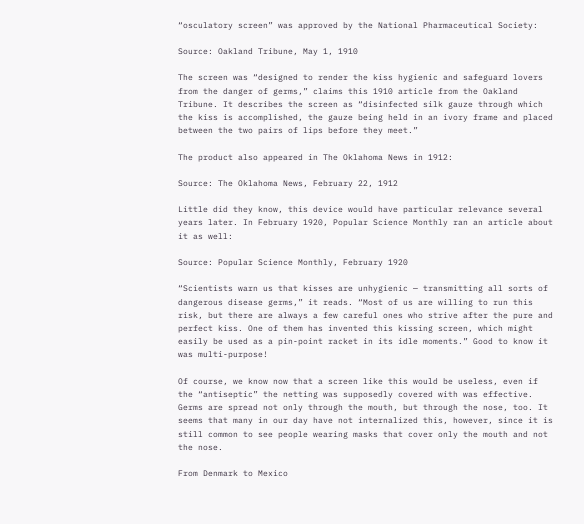“osculatory screen” was approved by the National Pharmaceutical Society:

Source: Oakland Tribune, May 1, 1910

The screen was “designed to render the kiss hygienic and safeguard lovers from the danger of germs,” claims this 1910 article from the Oakland Tribune. It describes the screen as “disinfected silk gauze through which the kiss is accomplished, the gauze being held in an ivory frame and placed between the two pairs of lips before they meet.”

The product also appeared in The Oklahoma News in 1912:

Source: The Oklahoma News, February 22, 1912

Little did they know, this device would have particular relevance several years later. In February 1920, Popular Science Monthly ran an article about it as well:

Source: Popular Science Monthly, February 1920

“Scientists warn us that kisses are unhygienic — transmitting all sorts of dangerous disease germs,” it reads. “Most of us are willing to run this risk, but there are always a few careful ones who strive after the pure and perfect kiss. One of them has invented this kissing screen, which might easily be used as a pin-point racket in its idle moments.” Good to know it was multi-purpose!

Of course, we know now that a screen like this would be useless, even if the “antiseptic” the netting was supposedly covered with was effective. Germs are spread not only through the mouth, but through the nose, too. It seems that many in our day have not internalized this, however, since it is still common to see people wearing masks that cover only the mouth and not the nose.

From Denmark to Mexico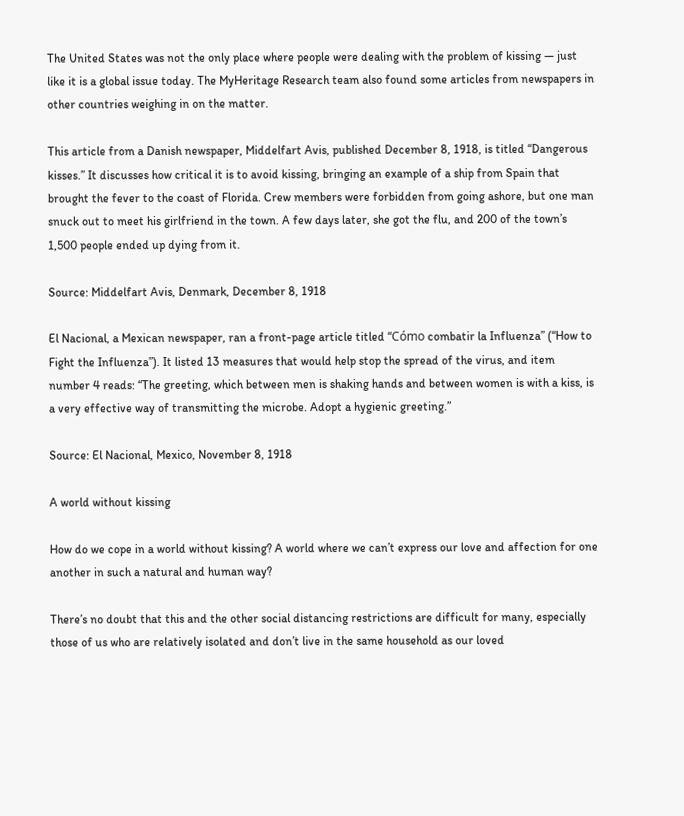The United States was not the only place where people were dealing with the problem of kissing — just like it is a global issue today. The MyHeritage Research team also found some articles from newspapers in other countries weighing in on the matter.

This article from a Danish newspaper, Middelfart Avis, published December 8, 1918, is titled “Dangerous kisses.” It discusses how critical it is to avoid kissing, bringing an example of a ship from Spain that brought the fever to the coast of Florida. Crew members were forbidden from going ashore, but one man snuck out to meet his girlfriend in the town. A few days later, she got the flu, and 200 of the town’s 1,500 people ended up dying from it.

Source: Middelfart Avis, Denmark, December 8, 1918

El Nacional, a Mexican newspaper, ran a front-page article titled “Cómo combatir la Influenza” (“How to Fight the Influenza”). It listed 13 measures that would help stop the spread of the virus, and item number 4 reads: “The greeting, which between men is shaking hands and between women is with a kiss, is a very effective way of transmitting the microbe. Adopt a hygienic greeting.”

Source: El Nacional, Mexico, November 8, 1918

A world without kissing

How do we cope in a world without kissing? A world where we can’t express our love and affection for one another in such a natural and human way?

There’s no doubt that this and the other social distancing restrictions are difficult for many, especially those of us who are relatively isolated and don’t live in the same household as our loved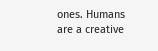ones. Humans are a creative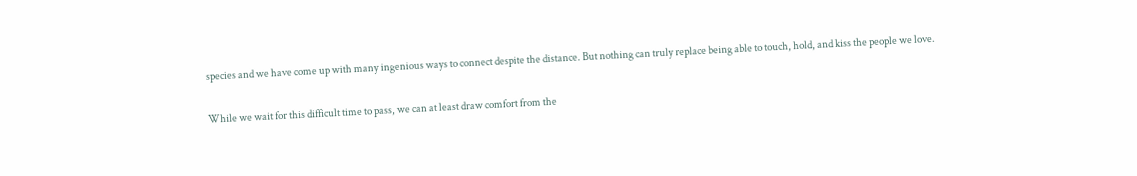species and we have come up with many ingenious ways to connect despite the distance. But nothing can truly replace being able to touch, hold, and kiss the people we love.

While we wait for this difficult time to pass, we can at least draw comfort from the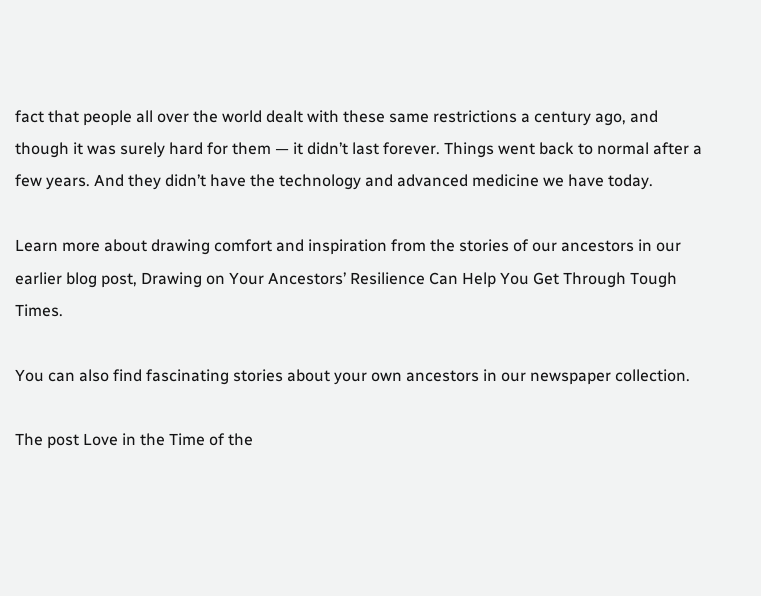fact that people all over the world dealt with these same restrictions a century ago, and though it was surely hard for them — it didn’t last forever. Things went back to normal after a few years. And they didn’t have the technology and advanced medicine we have today.

Learn more about drawing comfort and inspiration from the stories of our ancestors in our earlier blog post, Drawing on Your Ancestors’ Resilience Can Help You Get Through Tough Times.

You can also find fascinating stories about your own ancestors in our newspaper collection.

The post Love in the Time of the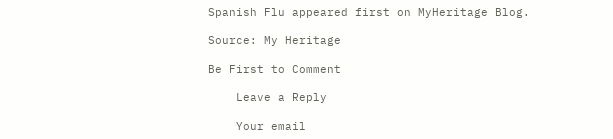Spanish Flu appeared first on MyHeritage Blog.

Source: My Heritage

Be First to Comment

    Leave a Reply

    Your email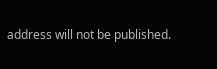address will not be published.